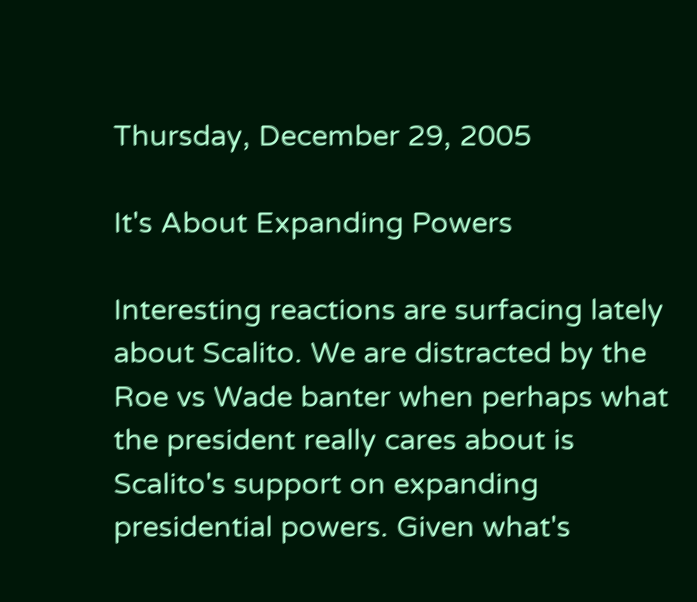Thursday, December 29, 2005

It's About Expanding Powers

Interesting reactions are surfacing lately about Scalito. We are distracted by the Roe vs Wade banter when perhaps what the president really cares about is Scalito's support on expanding presidential powers. Given what's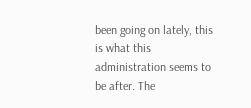been going on lately, this is what this administration seems to be after. The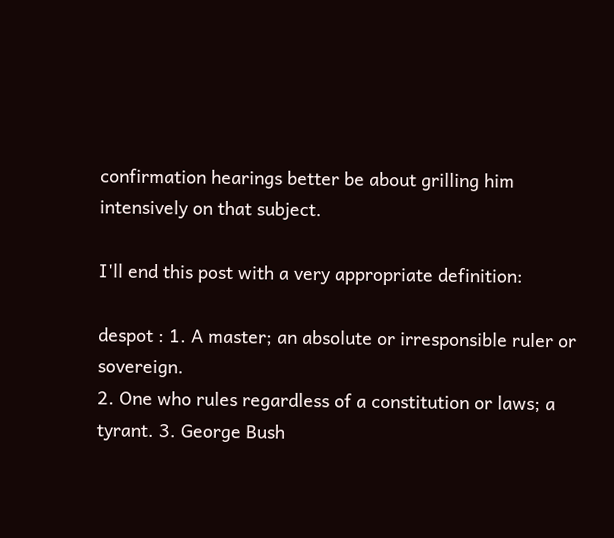confirmation hearings better be about grilling him intensively on that subject.

I'll end this post with a very appropriate definition:

despot : 1. A master; an absolute or irresponsible ruler or sovereign.
2. One who rules regardless of a constitution or laws; a tyrant. 3. George Bush